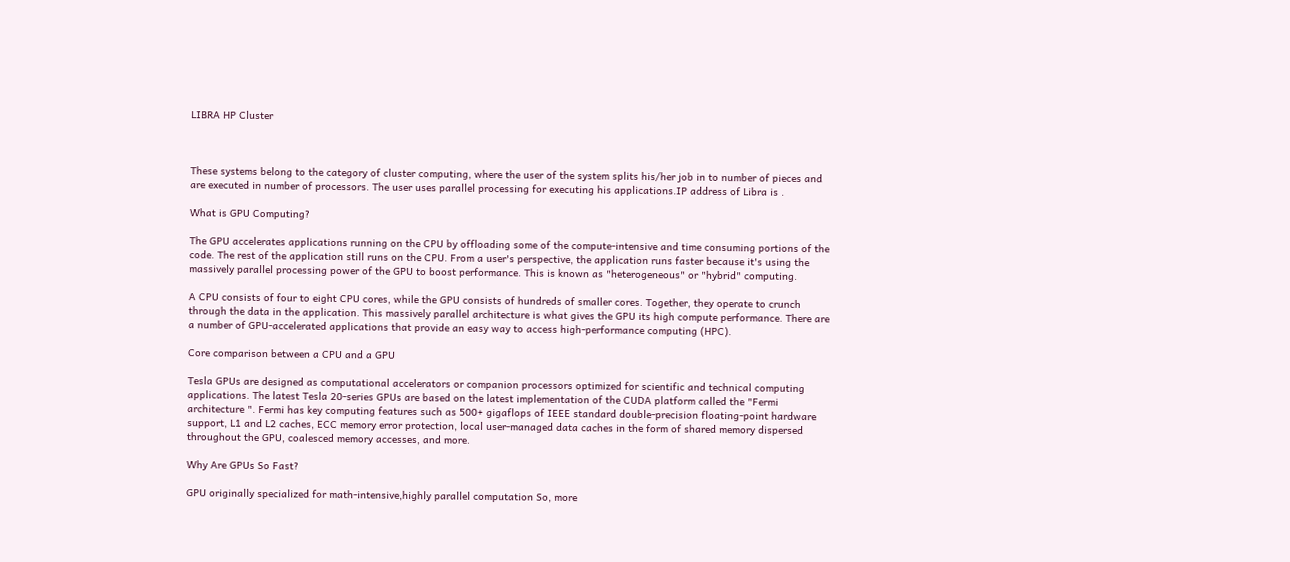LIBRA HP Cluster



These systems belong to the category of cluster computing, where the user of the system splits his/her job in to number of pieces and are executed in number of processors. The user uses parallel processing for executing his applications.IP address of Libra is .

What is GPU Computing?

The GPU accelerates applications running on the CPU by offloading some of the compute-intensive and time consuming portions of the code. The rest of the application still runs on the CPU. From a user's perspective, the application runs faster because it's using the massively parallel processing power of the GPU to boost performance. This is known as "heterogeneous" or "hybrid" computing.

A CPU consists of four to eight CPU cores, while the GPU consists of hundreds of smaller cores. Together, they operate to crunch through the data in the application. This massively parallel architecture is what gives the GPU its high compute performance. There are a number of GPU-accelerated applications that provide an easy way to access high-performance computing (HPC).

Core comparison between a CPU and a GPU

Tesla GPUs are designed as computational accelerators or companion processors optimized for scientific and technical computing applications. The latest Tesla 20-series GPUs are based on the latest implementation of the CUDA platform called the "Fermi architecture ". Fermi has key computing features such as 500+ gigaflops of IEEE standard double-precision floating-point hardware support, L1 and L2 caches, ECC memory error protection, local user-managed data caches in the form of shared memory dispersed throughout the GPU, coalesced memory accesses, and more.

Why Are GPUs So Fast?

GPU originally specialized for math-intensive,highly parallel computation So, more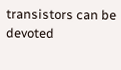transistors can be devoted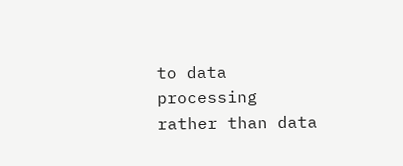to data processing rather than data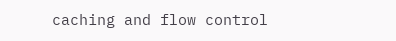caching and flow control